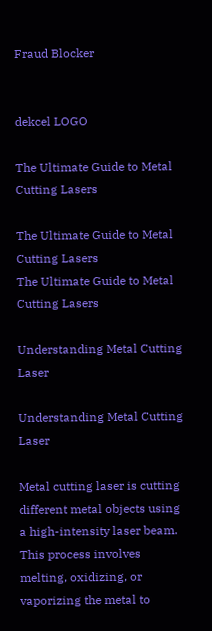Fraud Blocker


dekcel LOGO

The Ultimate Guide to Metal Cutting Lasers

The Ultimate Guide to Metal Cutting Lasers
The Ultimate Guide to Metal Cutting Lasers

Understanding Metal Cutting Laser

Understanding Metal Cutting Laser

Metal cutting laser is cutting different metal objects using a high-intensity laser beam. This process involves melting, oxidizing, or vaporizing the metal to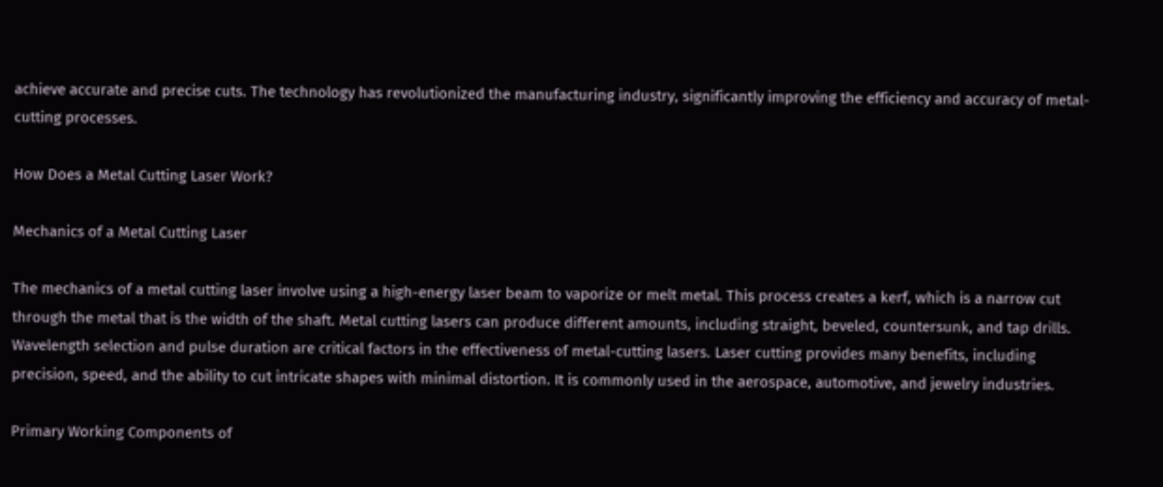achieve accurate and precise cuts. The technology has revolutionized the manufacturing industry, significantly improving the efficiency and accuracy of metal-cutting processes.

How Does a Metal Cutting Laser Work?

Mechanics of a Metal Cutting Laser

The mechanics of a metal cutting laser involve using a high-energy laser beam to vaporize or melt metal. This process creates a kerf, which is a narrow cut through the metal that is the width of the shaft. Metal cutting lasers can produce different amounts, including straight, beveled, countersunk, and tap drills. Wavelength selection and pulse duration are critical factors in the effectiveness of metal-cutting lasers. Laser cutting provides many benefits, including precision, speed, and the ability to cut intricate shapes with minimal distortion. It is commonly used in the aerospace, automotive, and jewelry industries.

Primary Working Components of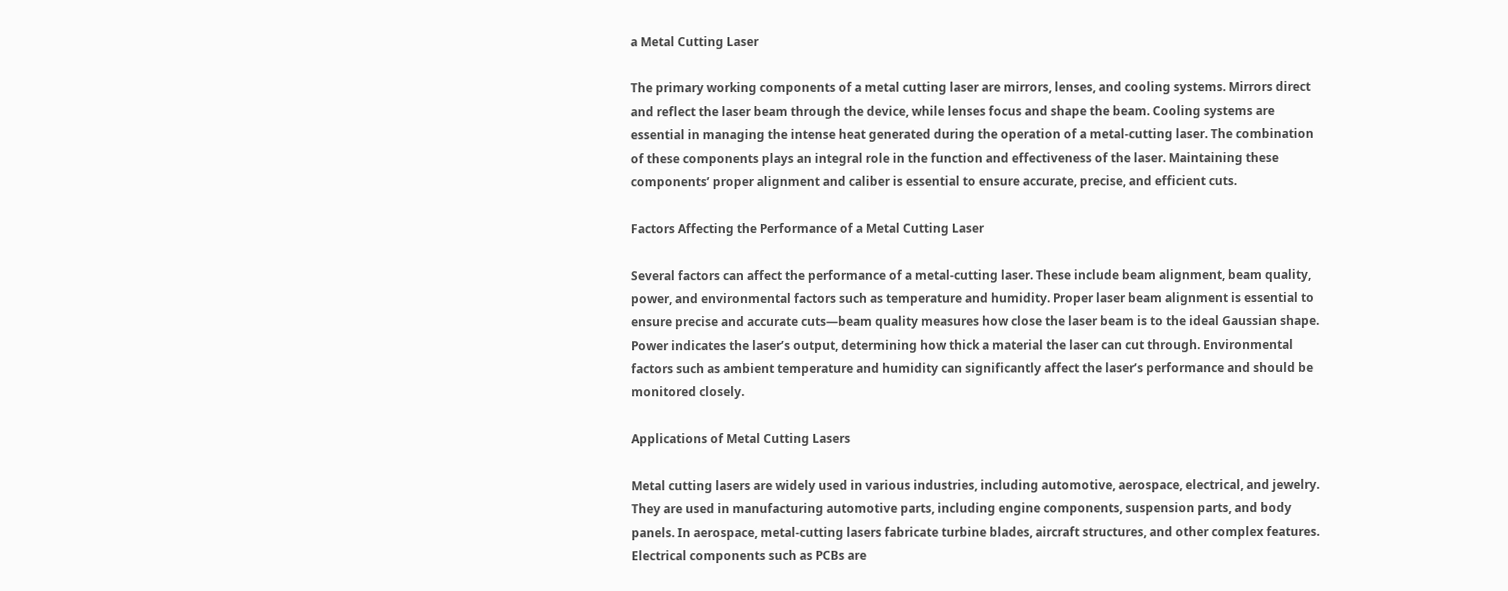a Metal Cutting Laser

The primary working components of a metal cutting laser are mirrors, lenses, and cooling systems. Mirrors direct and reflect the laser beam through the device, while lenses focus and shape the beam. Cooling systems are essential in managing the intense heat generated during the operation of a metal-cutting laser. The combination of these components plays an integral role in the function and effectiveness of the laser. Maintaining these components’ proper alignment and caliber is essential to ensure accurate, precise, and efficient cuts.

Factors Affecting the Performance of a Metal Cutting Laser

Several factors can affect the performance of a metal-cutting laser. These include beam alignment, beam quality, power, and environmental factors such as temperature and humidity. Proper laser beam alignment is essential to ensure precise and accurate cuts—beam quality measures how close the laser beam is to the ideal Gaussian shape. Power indicates the laser’s output, determining how thick a material the laser can cut through. Environmental factors such as ambient temperature and humidity can significantly affect the laser’s performance and should be monitored closely.

Applications of Metal Cutting Lasers

Metal cutting lasers are widely used in various industries, including automotive, aerospace, electrical, and jewelry. They are used in manufacturing automotive parts, including engine components, suspension parts, and body panels. In aerospace, metal-cutting lasers fabricate turbine blades, aircraft structures, and other complex features. Electrical components such as PCBs are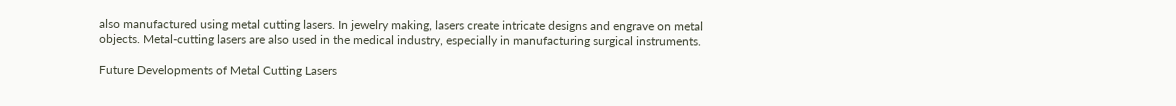also manufactured using metal cutting lasers. In jewelry making, lasers create intricate designs and engrave on metal objects. Metal-cutting lasers are also used in the medical industry, especially in manufacturing surgical instruments.

Future Developments of Metal Cutting Lasers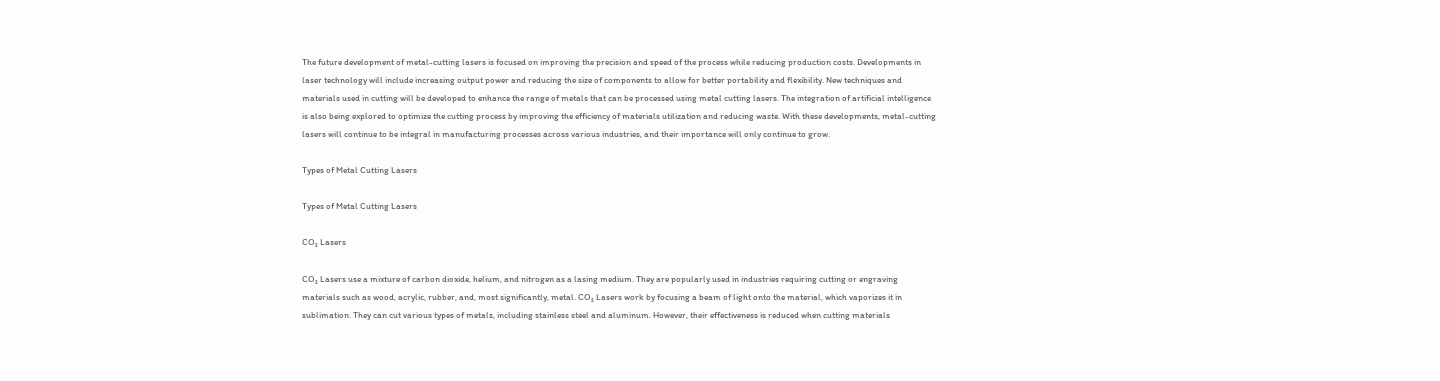The future development of metal-cutting lasers is focused on improving the precision and speed of the process while reducing production costs. Developments in laser technology will include increasing output power and reducing the size of components to allow for better portability and flexibility. New techniques and materials used in cutting will be developed to enhance the range of metals that can be processed using metal cutting lasers. The integration of artificial intelligence is also being explored to optimize the cutting process by improving the efficiency of materials utilization and reducing waste. With these developments, metal-cutting lasers will continue to be integral in manufacturing processes across various industries, and their importance will only continue to grow.

Types of Metal Cutting Lasers

Types of Metal Cutting Lasers

CO₂ Lasers

CO₂ Lasers use a mixture of carbon dioxide, helium, and nitrogen as a lasing medium. They are popularly used in industries requiring cutting or engraving materials such as wood, acrylic, rubber, and, most significantly, metal. CO₂ Lasers work by focusing a beam of light onto the material, which vaporizes it in sublimation. They can cut various types of metals, including stainless steel and aluminum. However, their effectiveness is reduced when cutting materials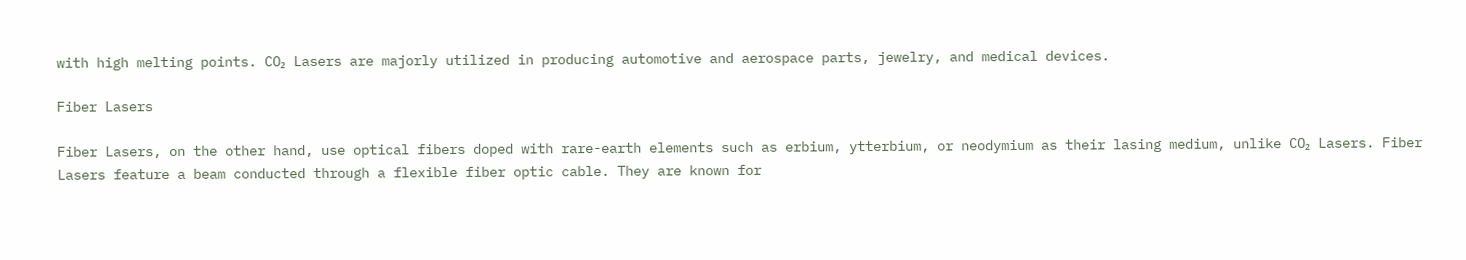with high melting points. CO₂ Lasers are majorly utilized in producing automotive and aerospace parts, jewelry, and medical devices.

Fiber Lasers

Fiber Lasers, on the other hand, use optical fibers doped with rare-earth elements such as erbium, ytterbium, or neodymium as their lasing medium, unlike CO₂ Lasers. Fiber Lasers feature a beam conducted through a flexible fiber optic cable. They are known for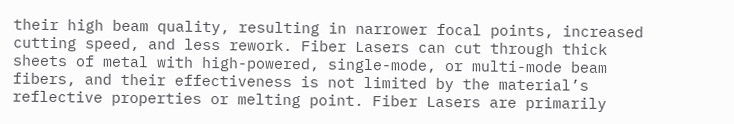their high beam quality, resulting in narrower focal points, increased cutting speed, and less rework. Fiber Lasers can cut through thick sheets of metal with high-powered, single-mode, or multi-mode beam fibers, and their effectiveness is not limited by the material’s reflective properties or melting point. Fiber Lasers are primarily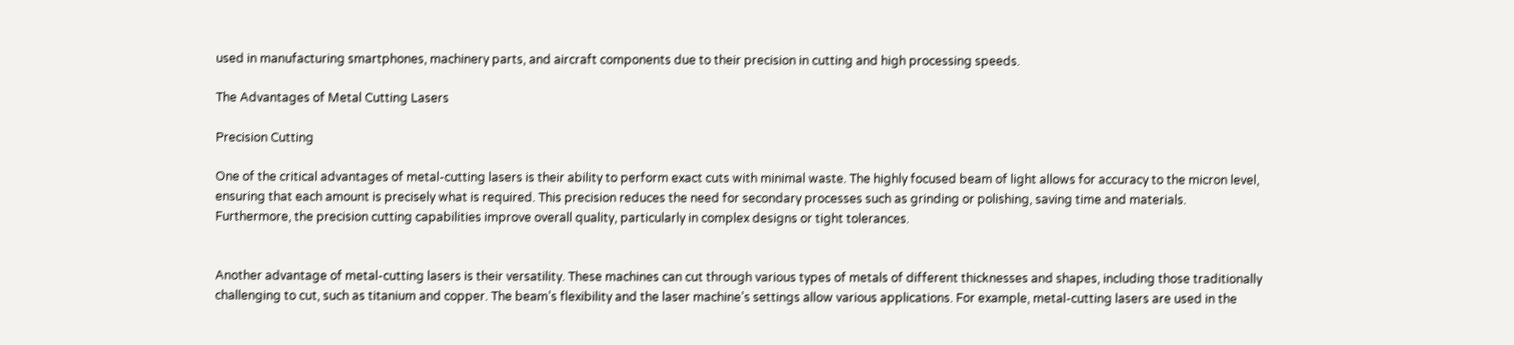used in manufacturing smartphones, machinery parts, and aircraft components due to their precision in cutting and high processing speeds.

The Advantages of Metal Cutting Lasers

Precision Cutting

One of the critical advantages of metal-cutting lasers is their ability to perform exact cuts with minimal waste. The highly focused beam of light allows for accuracy to the micron level, ensuring that each amount is precisely what is required. This precision reduces the need for secondary processes such as grinding or polishing, saving time and materials. Furthermore, the precision cutting capabilities improve overall quality, particularly in complex designs or tight tolerances.


Another advantage of metal-cutting lasers is their versatility. These machines can cut through various types of metals of different thicknesses and shapes, including those traditionally challenging to cut, such as titanium and copper. The beam’s flexibility and the laser machine’s settings allow various applications. For example, metal-cutting lasers are used in the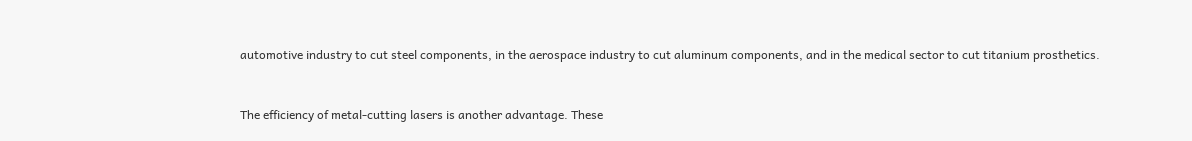automotive industry to cut steel components, in the aerospace industry to cut aluminum components, and in the medical sector to cut titanium prosthetics.


The efficiency of metal-cutting lasers is another advantage. These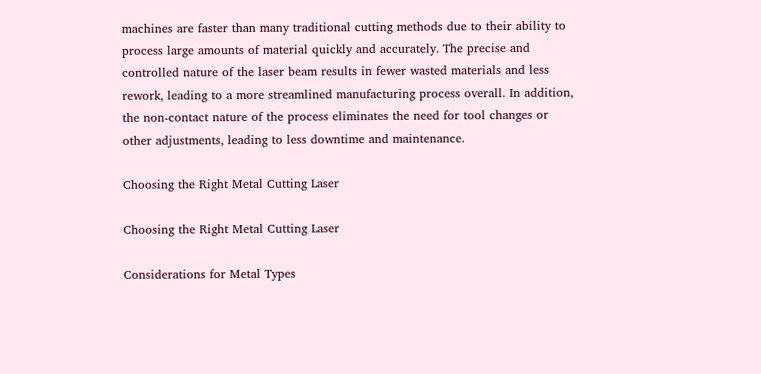machines are faster than many traditional cutting methods due to their ability to process large amounts of material quickly and accurately. The precise and controlled nature of the laser beam results in fewer wasted materials and less rework, leading to a more streamlined manufacturing process overall. In addition, the non-contact nature of the process eliminates the need for tool changes or other adjustments, leading to less downtime and maintenance.

Choosing the Right Metal Cutting Laser

Choosing the Right Metal Cutting Laser

Considerations for Metal Types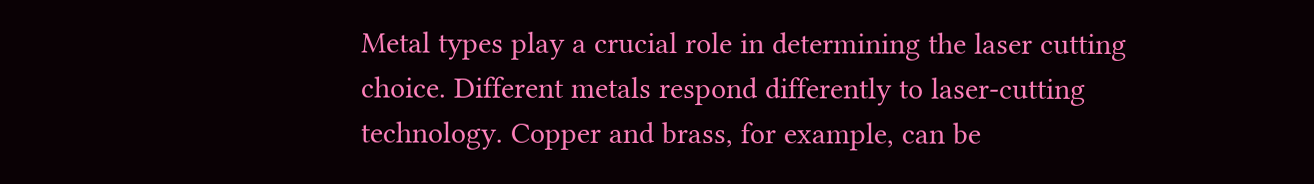Metal types play a crucial role in determining the laser cutting choice. Different metals respond differently to laser-cutting technology. Copper and brass, for example, can be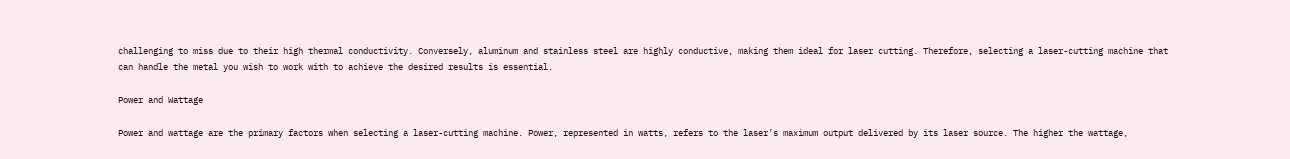challenging to miss due to their high thermal conductivity. Conversely, aluminum and stainless steel are highly conductive, making them ideal for laser cutting. Therefore, selecting a laser-cutting machine that can handle the metal you wish to work with to achieve the desired results is essential.

Power and Wattage

Power and wattage are the primary factors when selecting a laser-cutting machine. Power, represented in watts, refers to the laser’s maximum output delivered by its laser source. The higher the wattage,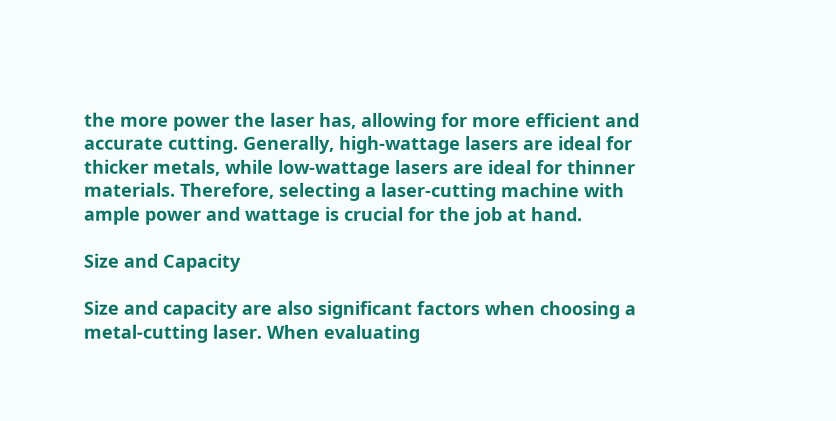the more power the laser has, allowing for more efficient and accurate cutting. Generally, high-wattage lasers are ideal for thicker metals, while low-wattage lasers are ideal for thinner materials. Therefore, selecting a laser-cutting machine with ample power and wattage is crucial for the job at hand.

Size and Capacity

Size and capacity are also significant factors when choosing a metal-cutting laser. When evaluating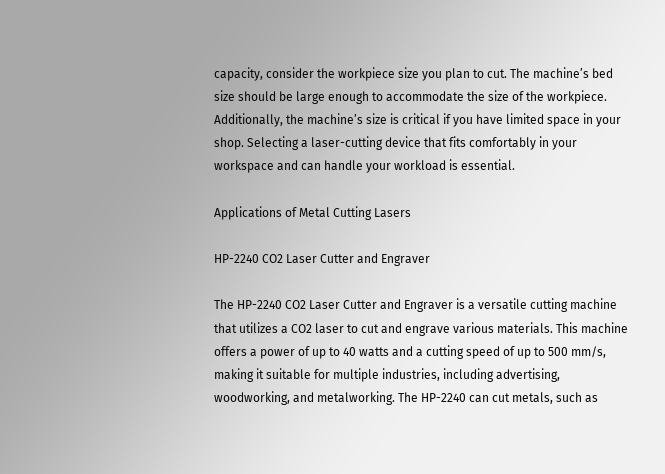capacity, consider the workpiece size you plan to cut. The machine’s bed size should be large enough to accommodate the size of the workpiece. Additionally, the machine’s size is critical if you have limited space in your shop. Selecting a laser-cutting device that fits comfortably in your workspace and can handle your workload is essential.

Applications of Metal Cutting Lasers

HP-2240 CO2 Laser Cutter and Engraver

The HP-2240 CO2 Laser Cutter and Engraver is a versatile cutting machine that utilizes a CO2 laser to cut and engrave various materials. This machine offers a power of up to 40 watts and a cutting speed of up to 500 mm/s, making it suitable for multiple industries, including advertising, woodworking, and metalworking. The HP-2240 can cut metals, such as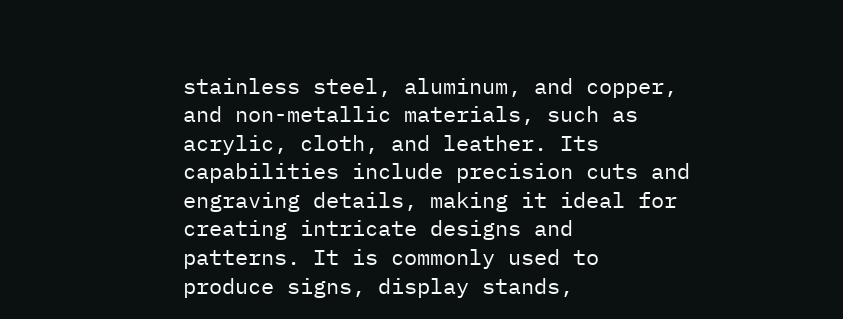stainless steel, aluminum, and copper, and non-metallic materials, such as acrylic, cloth, and leather. Its capabilities include precision cuts and engraving details, making it ideal for creating intricate designs and patterns. It is commonly used to produce signs, display stands,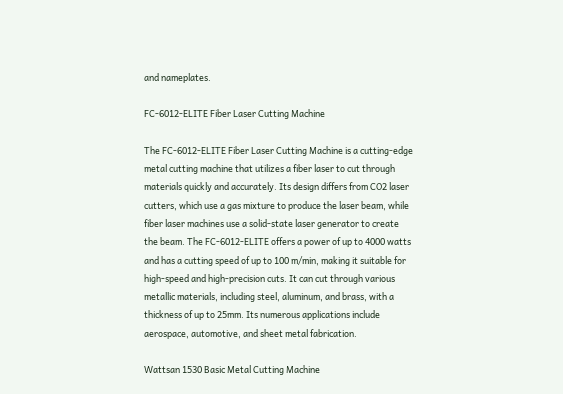and nameplates.

FC-6012-ELITE Fiber Laser Cutting Machine

The FC-6012-ELITE Fiber Laser Cutting Machine is a cutting-edge metal cutting machine that utilizes a fiber laser to cut through materials quickly and accurately. Its design differs from CO2 laser cutters, which use a gas mixture to produce the laser beam, while fiber laser machines use a solid-state laser generator to create the beam. The FC-6012-ELITE offers a power of up to 4000 watts and has a cutting speed of up to 100 m/min, making it suitable for high-speed and high-precision cuts. It can cut through various metallic materials, including steel, aluminum, and brass, with a thickness of up to 25mm. Its numerous applications include aerospace, automotive, and sheet metal fabrication.

Wattsan 1530 Basic Metal Cutting Machine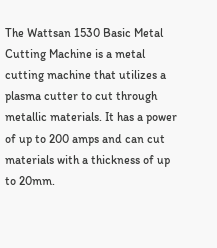The Wattsan 1530 Basic Metal Cutting Machine is a metal cutting machine that utilizes a plasma cutter to cut through metallic materials. It has a power of up to 200 amps and can cut materials with a thickness of up to 20mm.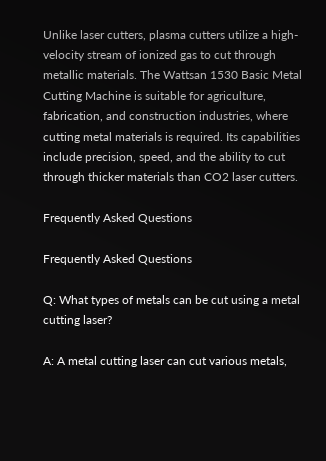Unlike laser cutters, plasma cutters utilize a high-velocity stream of ionized gas to cut through metallic materials. The Wattsan 1530 Basic Metal Cutting Machine is suitable for agriculture, fabrication, and construction industries, where cutting metal materials is required. Its capabilities include precision, speed, and the ability to cut through thicker materials than CO2 laser cutters.

Frequently Asked Questions

Frequently Asked Questions

Q: What types of metals can be cut using a metal cutting laser?

A: A metal cutting laser can cut various metals,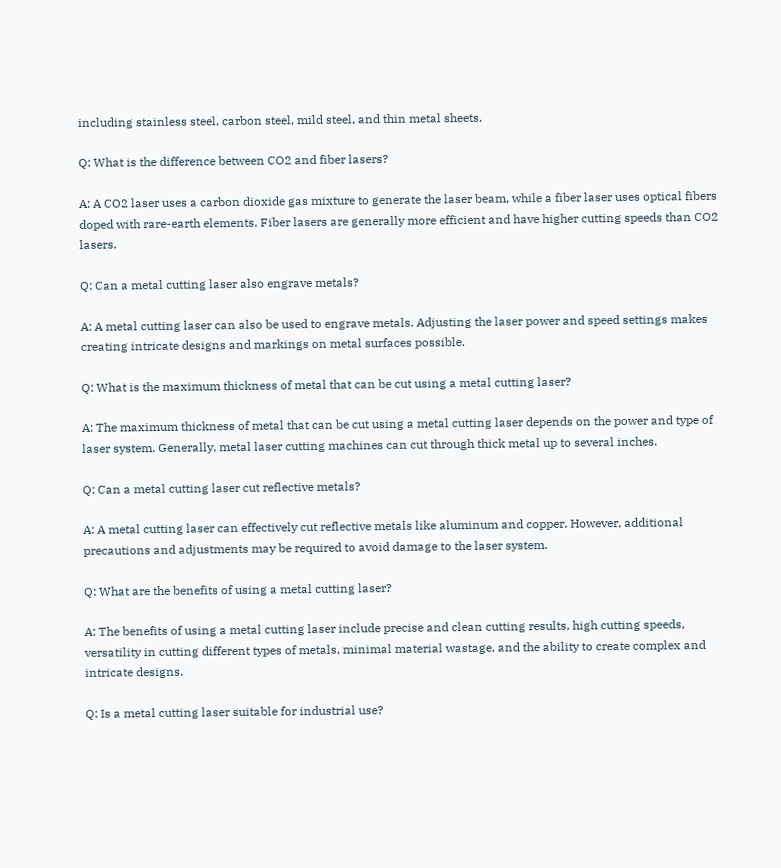including stainless steel, carbon steel, mild steel, and thin metal sheets.

Q: What is the difference between CO2 and fiber lasers?

A: A CO2 laser uses a carbon dioxide gas mixture to generate the laser beam, while a fiber laser uses optical fibers doped with rare-earth elements. Fiber lasers are generally more efficient and have higher cutting speeds than CO2 lasers.

Q: Can a metal cutting laser also engrave metals?

A: A metal cutting laser can also be used to engrave metals. Adjusting the laser power and speed settings makes creating intricate designs and markings on metal surfaces possible.

Q: What is the maximum thickness of metal that can be cut using a metal cutting laser?

A: The maximum thickness of metal that can be cut using a metal cutting laser depends on the power and type of laser system. Generally, metal laser cutting machines can cut through thick metal up to several inches.

Q: Can a metal cutting laser cut reflective metals?

A: A metal cutting laser can effectively cut reflective metals like aluminum and copper. However, additional precautions and adjustments may be required to avoid damage to the laser system.

Q: What are the benefits of using a metal cutting laser?

A: The benefits of using a metal cutting laser include precise and clean cutting results, high cutting speeds, versatility in cutting different types of metals, minimal material wastage, and the ability to create complex and intricate designs.

Q: Is a metal cutting laser suitable for industrial use?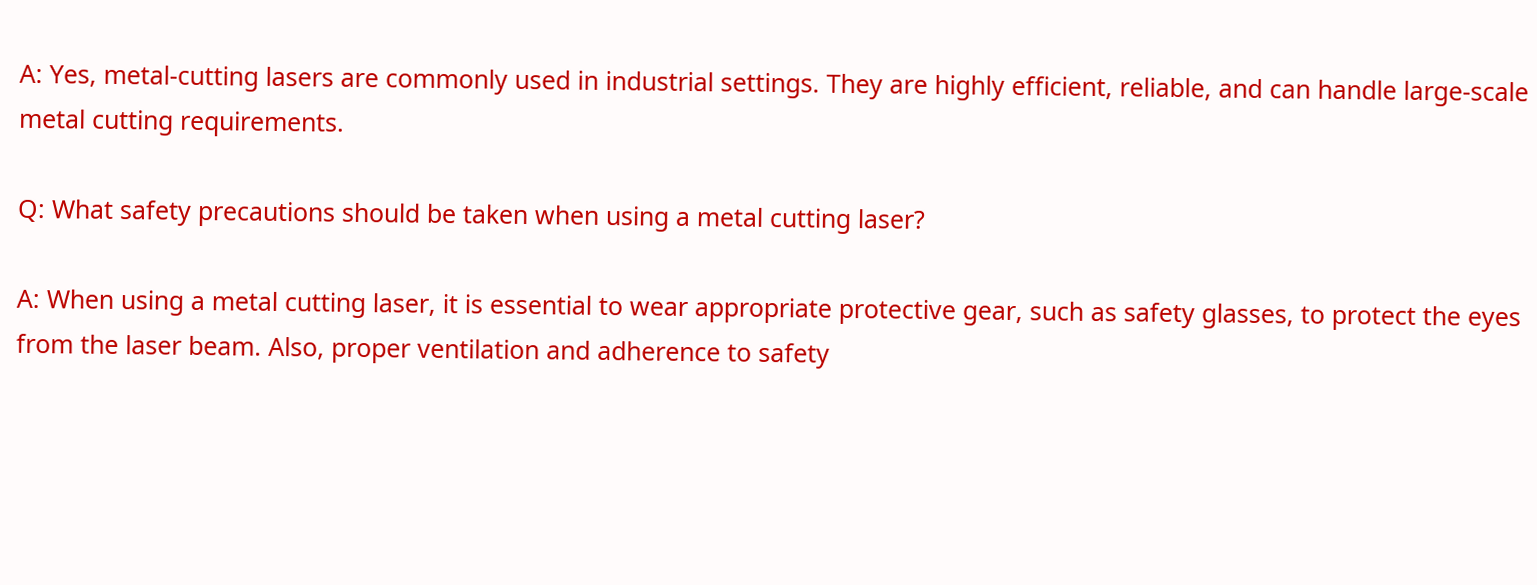A: Yes, metal-cutting lasers are commonly used in industrial settings. They are highly efficient, reliable, and can handle large-scale metal cutting requirements.

Q: What safety precautions should be taken when using a metal cutting laser?

A: When using a metal cutting laser, it is essential to wear appropriate protective gear, such as safety glasses, to protect the eyes from the laser beam. Also, proper ventilation and adherence to safety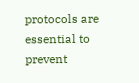protocols are essential to prevent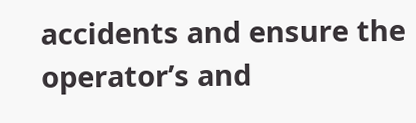accidents and ensure the operator’s and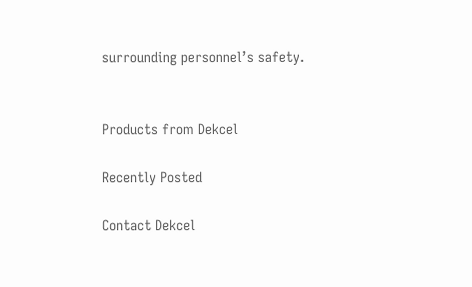surrounding personnel’s safety.


Products from Dekcel

Recently Posted

Contact Dekcel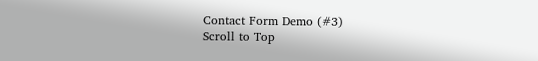Contact Form Demo (#3)
Scroll to Top